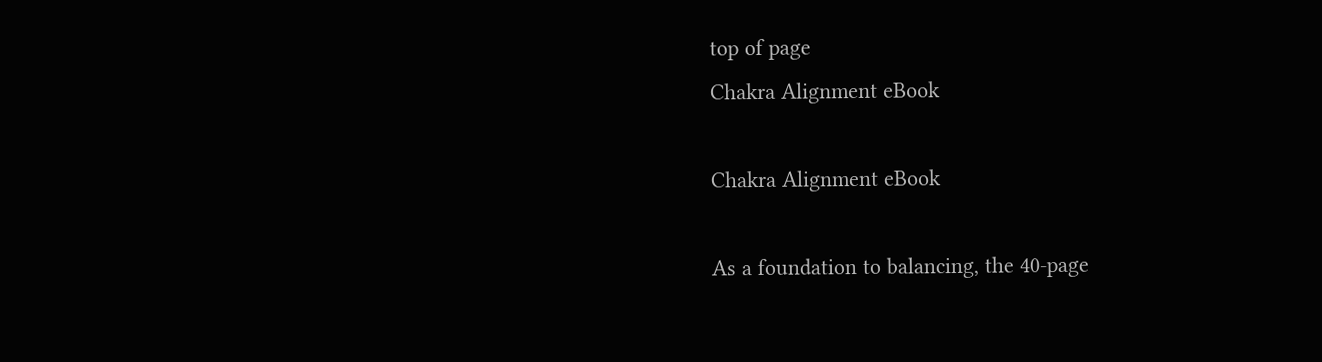top of page
Chakra Alignment eBook

Chakra Alignment eBook

As a foundation to balancing, the 40-page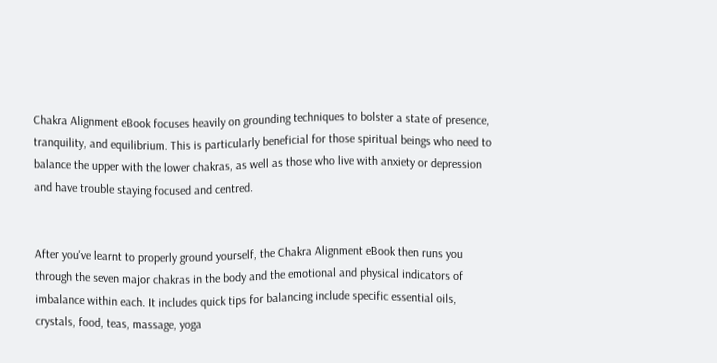Chakra Alignment eBook focuses heavily on grounding techniques to bolster a state of presence, tranquility, and equilibrium. This is particularly beneficial for those spiritual beings who need to balance the upper with the lower chakras, as well as those who live with anxiety or depression and have trouble staying focused and centred.


After you've learnt to properly ground yourself, the Chakra Alignment eBook then runs you through the seven major chakras in the body and the emotional and physical indicators of imbalance within each. It includes quick tips for balancing include specific essential oils, crystals, food, teas, massage, yoga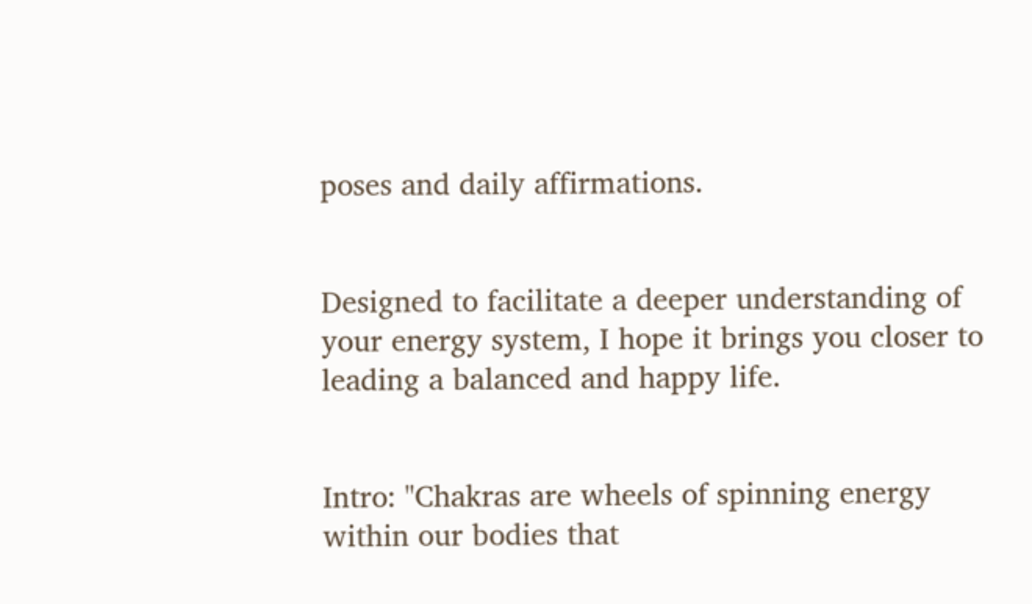poses and daily affirmations.


Designed to facilitate a deeper understanding of your energy system, I hope it brings you closer to leading a balanced and happy life.


Intro: "Chakras are wheels of spinning energy within our bodies that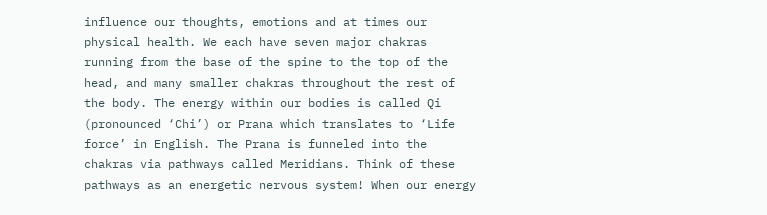influence our thoughts, emotions and at times our physical health. We each have seven major chakras running from the base of the spine to the top of the head, and many smaller chakras throughout the rest of the body. The energy within our bodies is called Qi (pronounced ‘Chi’) or Prana which translates to ‘Life force’ in English. The Prana is funneled into the chakras via pathways called Meridians. Think of these pathways as an energetic nervous system! When our energy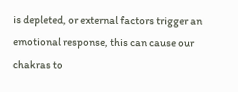is depleted, or external factors trigger an emotional response, this can cause our chakras to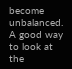become unbalanced. A good way to look at the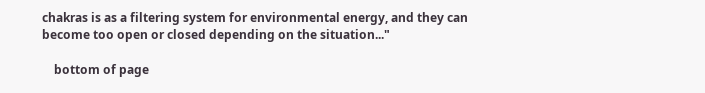chakras is as a filtering system for environmental energy, and they can become too open or closed depending on the situation..."

    bottom of page